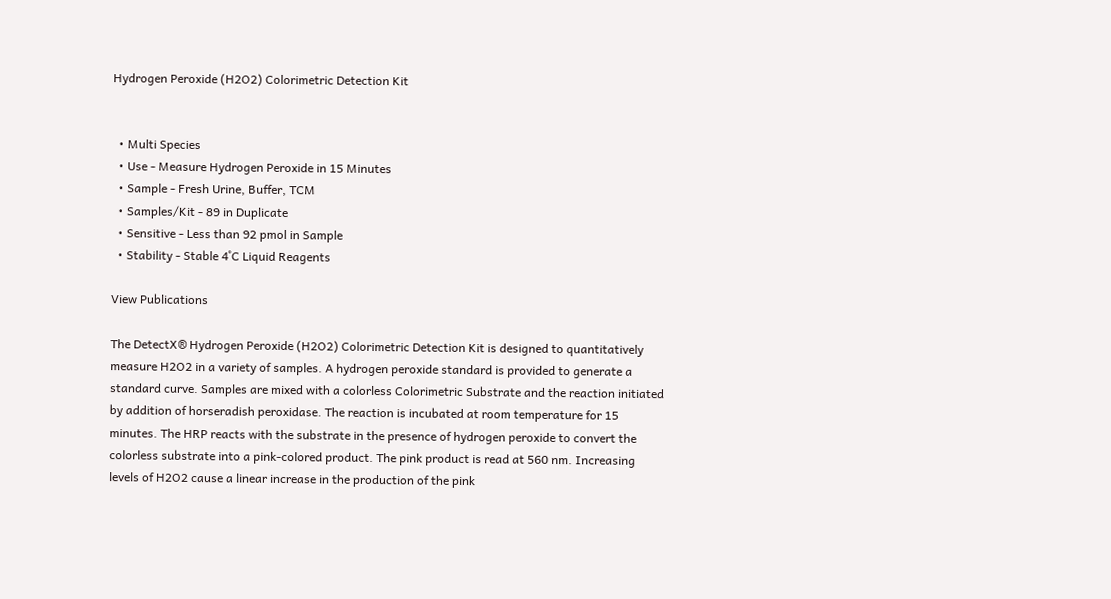Hydrogen Peroxide (H2O2) Colorimetric Detection Kit


  • Multi Species
  • Use - Measure Hydrogen Peroxide in 15 Minutes
  • Sample - Fresh Urine, Buffer, TCM
  • Samples/Kit - 89 in Duplicate
  • Sensitive - Less than 92 pmol in Sample
  • Stability - Stable 4˚C Liquid Reagents

View Publications

The DetectX® Hydrogen Peroxide (H2O2) Colorimetric Detection Kit is designed to quantitatively measure H2O2 in a variety of samples. A hydrogen peroxide standard is provided to generate a standard curve. Samples are mixed with a colorless Colorimetric Substrate and the reaction initiated by addition of horseradish peroxidase. The reaction is incubated at room temperature for 15 minutes. The HRP reacts with the substrate in the presence of hydrogen peroxide to convert the colorless substrate into a pink-colored product. The pink product is read at 560 nm. Increasing levels of H2O2 cause a linear increase in the production of the pink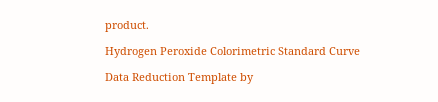product.

Hydrogen Peroxide Colorimetric Standard Curve

Data Reduction Template by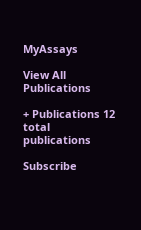MyAssays

View All Publications

+ Publications 12 total publications

Subscribe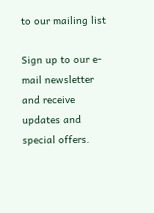to our mailing list

Sign up to our e-mail newsletter and receive updates and special offers.